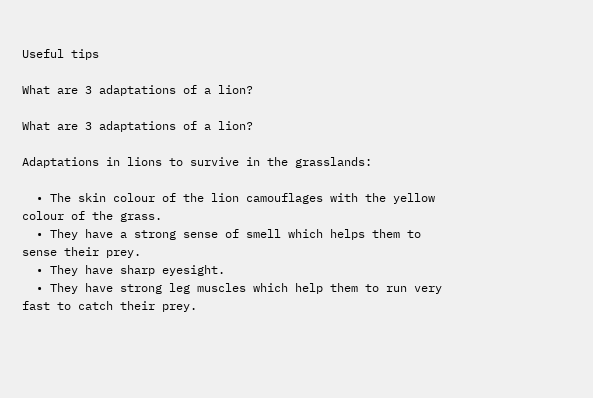Useful tips

What are 3 adaptations of a lion?

What are 3 adaptations of a lion?

Adaptations in lions to survive in the grasslands:

  • The skin colour of the lion camouflages with the yellow colour of the grass.
  • They have a strong sense of smell which helps them to sense their prey.
  • They have sharp eyesight.
  • They have strong leg muscles which help them to run very fast to catch their prey.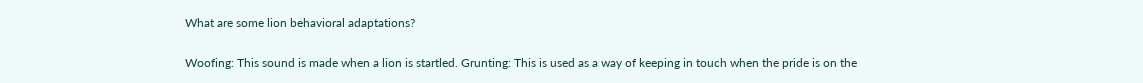What are some lion behavioral adaptations?

Woofing: This sound is made when a lion is startled. Grunting: This is used as a way of keeping in touch when the pride is on the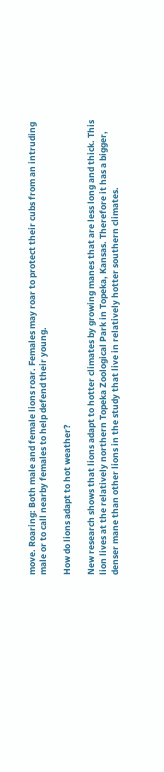move. Roaring: Both male and female lions roar. Females may roar to protect their cubs from an intruding male or to call nearby females to help defend their young.

How do lions adapt to hot weather?

New research shows that lions adapt to hotter climates by growing manes that are less long and thick. This lion lives at the relatively northern Topeka Zoological Park in Topeka, Kansas. Therefore it has a bigger, denser mane than other lions in the study that live in relatively hotter southern climates.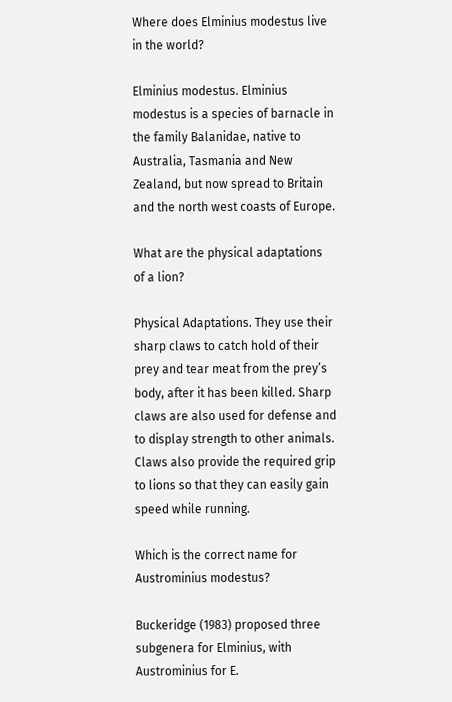Where does Elminius modestus live in the world?

Elminius modestus. Elminius modestus is a species of barnacle in the family Balanidae, native to Australia, Tasmania and New Zealand, but now spread to Britain and the north west coasts of Europe.

What are the physical adaptations of a lion?

Physical Adaptations. They use their sharp claws to catch hold of their prey and tear meat from the prey’s body, after it has been killed. Sharp claws are also used for defense and to display strength to other animals. Claws also provide the required grip to lions so that they can easily gain speed while running.

Which is the correct name for Austrominius modestus?

Buckeridge (1983) proposed three subgenera for Elminius, with Austrominius for E.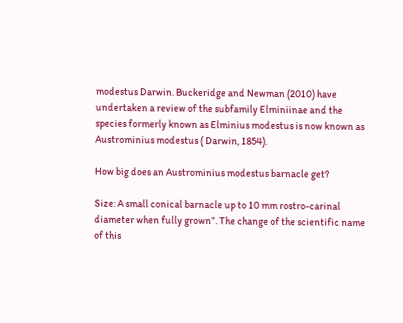modestus Darwin. Buckeridge and Newman (2010) have undertaken a review of the subfamily Elminiinae and the species formerly known as Elminius modestus is now known as Austrominius modestus ( Darwin, 1854).

How big does an Austrominius modestus barnacle get?

Size: A small conical barnacle up to 10 mm rostro-carinal diameter when fully grown”. The change of the scientific name of this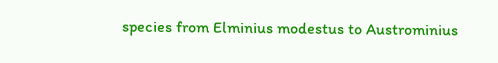species from Elminius modestus to Austrominius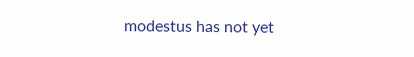modestus has not yet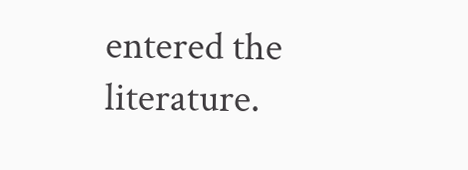entered the literature.